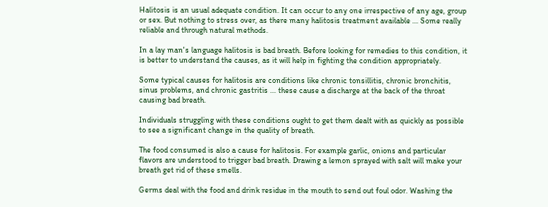Halitosis is an usual adequate condition. It can occur to any one irrespective of any age, group or sex. But nothing to stress over, as there many halitosis treatment available ... Some really reliable and through natural methods.

In a lay man's language halitosis is bad breath. Before looking for remedies to this condition, it is better to understand the causes, as it will help in fighting the condition appropriately.

Some typical causes for halitosis are conditions like chronic tonsillitis, chronic bronchitis, sinus problems, and chronic gastritis ... these cause a discharge at the back of the throat causing bad breath.

Individuals struggling with these conditions ought to get them dealt with as quickly as possible to see a significant change in the quality of breath.

The food consumed is also a cause for halitosis. For example garlic, onions and particular flavors are understood to trigger bad breath. Drawing a lemon sprayed with salt will make your breath get rid of these smells.

Germs deal with the food and drink residue in the mouth to send out foul odor. Washing the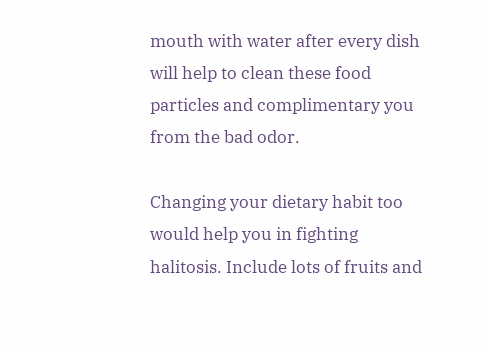mouth with water after every dish will help to clean these food particles and complimentary you from the bad odor.

Changing your dietary habit too would help you in fighting halitosis. Include lots of fruits and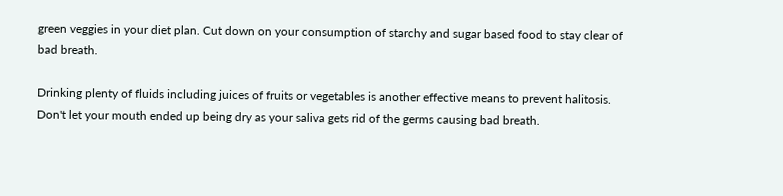green veggies in your diet plan. Cut down on your consumption of starchy and sugar based food to stay clear of bad breath.

Drinking plenty of fluids including juices of fruits or vegetables is another effective means to prevent halitosis. Don't let your mouth ended up being dry as your saliva gets rid of the germs causing bad breath.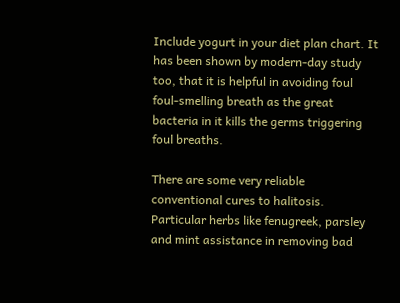Include yogurt in your diet plan chart. It has been shown by modern-day study too, that it is helpful in avoiding foul foul-smelling breath as the great bacteria in it kills the germs triggering foul breaths.

There are some very reliable conventional cures to halitosis. Particular herbs like fenugreek, parsley and mint assistance in removing bad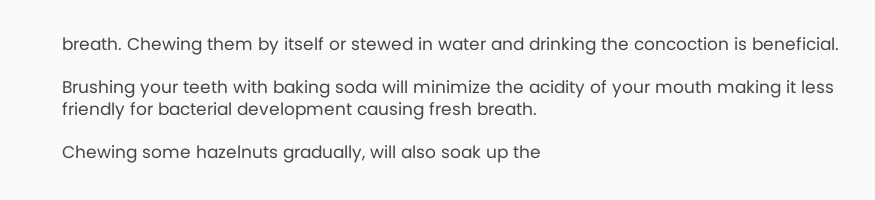breath. Chewing them by itself or stewed in water and drinking the concoction is beneficial.

Brushing your teeth with baking soda will minimize the acidity of your mouth making it less friendly for bacterial development causing fresh breath.

Chewing some hazelnuts gradually, will also soak up the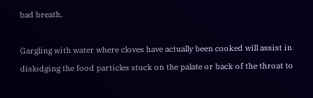bad breath.

Gargling with water where cloves have actually been cooked will assist in dislodging the food particles stuck on the palate or back of the throat to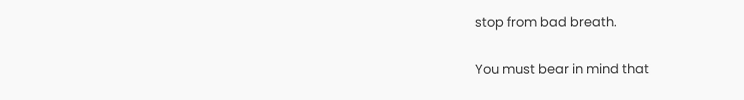stop from bad breath.

You must bear in mind that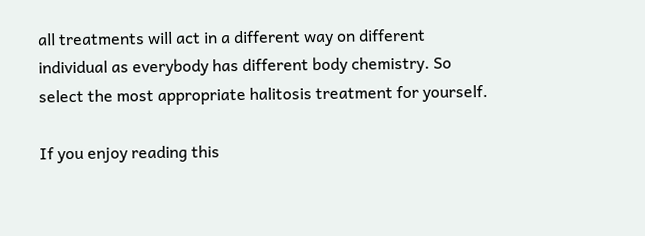all treatments will act in a different way on different individual as everybody has different body chemistry. So select the most appropriate halitosis treatment for yourself.

If you enjoy reading this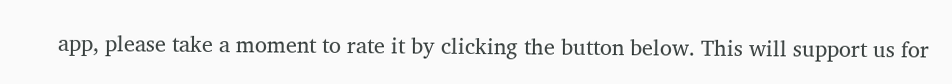app, please take a moment to rate it by clicking the button below. This will support us for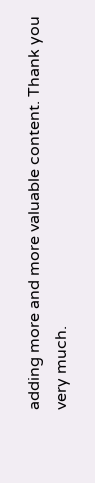adding more and more valuable content. Thank you very much.